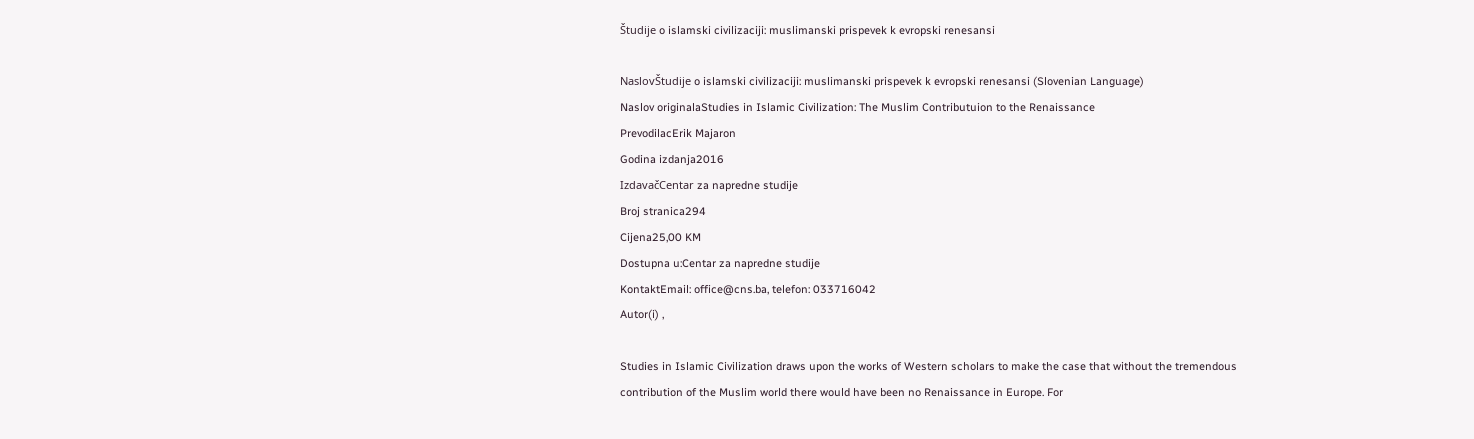Študije o islamski civilizaciji: muslimanski prispevek k evropski renesansi

NaslovŠtudije o islamski civilizaciji: muslimanski prispevek k evropski renesansi (Slovenian Language)
Naslov originalaStudies in Islamic Civilization: The Muslim Contributuion to the Renaissance
PrevodilacErik Majaron
Godina izdanja2016
IzdavačCentar za napredne studije
Broj stranica294
Cijena25,00 KM
Dostupna u:Centar za napredne studije
KontaktEmail: office@cns.ba, telefon: 033716042
Autor(i) ,

Studies in Islamic Civilization draws upon the works of Western scholars to make the case that without the tremendous contribution of the Muslim world there would have been no Renaissance in Europe. For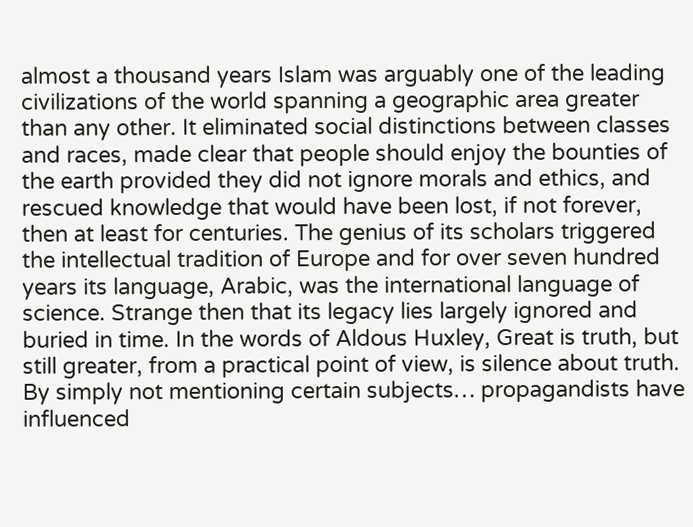almost a thousand years Islam was arguably one of the leading civilizations of the world spanning a geographic area greater than any other. It eliminated social distinctions between classes and races, made clear that people should enjoy the bounties of the earth provided they did not ignore morals and ethics, and rescued knowledge that would have been lost, if not forever, then at least for centuries. The genius of its scholars triggered the intellectual tradition of Europe and for over seven hundred years its language, Arabic, was the international language of science. Strange then that its legacy lies largely ignored and buried in time. In the words of Aldous Huxley, Great is truth, but still greater, from a practical point of view, is silence about truth. By simply not mentioning certain subjects… propagandists have influenced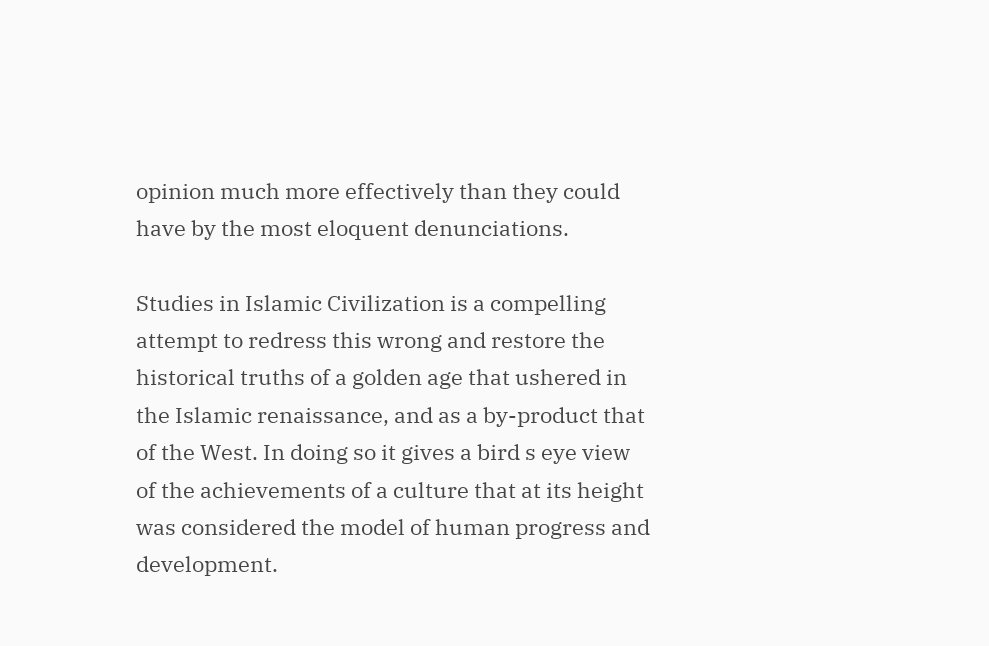opinion much more effectively than they could have by the most eloquent denunciations.

Studies in Islamic Civilization is a compelling attempt to redress this wrong and restore the historical truths of a golden age that ushered in the Islamic renaissance, and as a by-product that of the West. In doing so it gives a bird s eye view of the achievements of a culture that at its height was considered the model of human progress and development.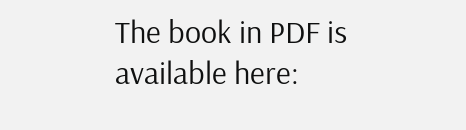The book in PDF is available here: